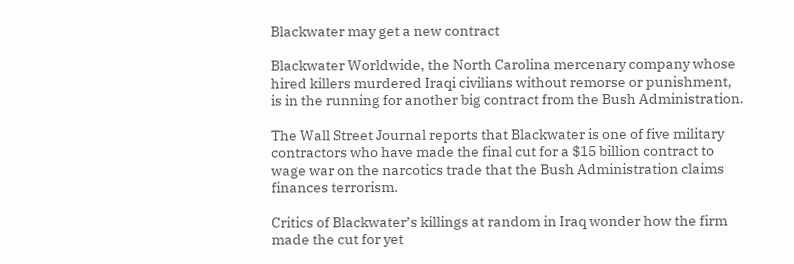Blackwater may get a new contract

Blackwater Worldwide, the North Carolina mercenary company whose hired killers murdered Iraqi civilians without remorse or punishment, is in the running for another big contract from the Bush Administration.

The Wall Street Journal reports that Blackwater is one of five military contractors who have made the final cut for a $15 billion contract to wage war on the narcotics trade that the Bush Administration claims finances terrorism.

Critics of Blackwater’s killings at random in Iraq wonder how the firm made the cut for yet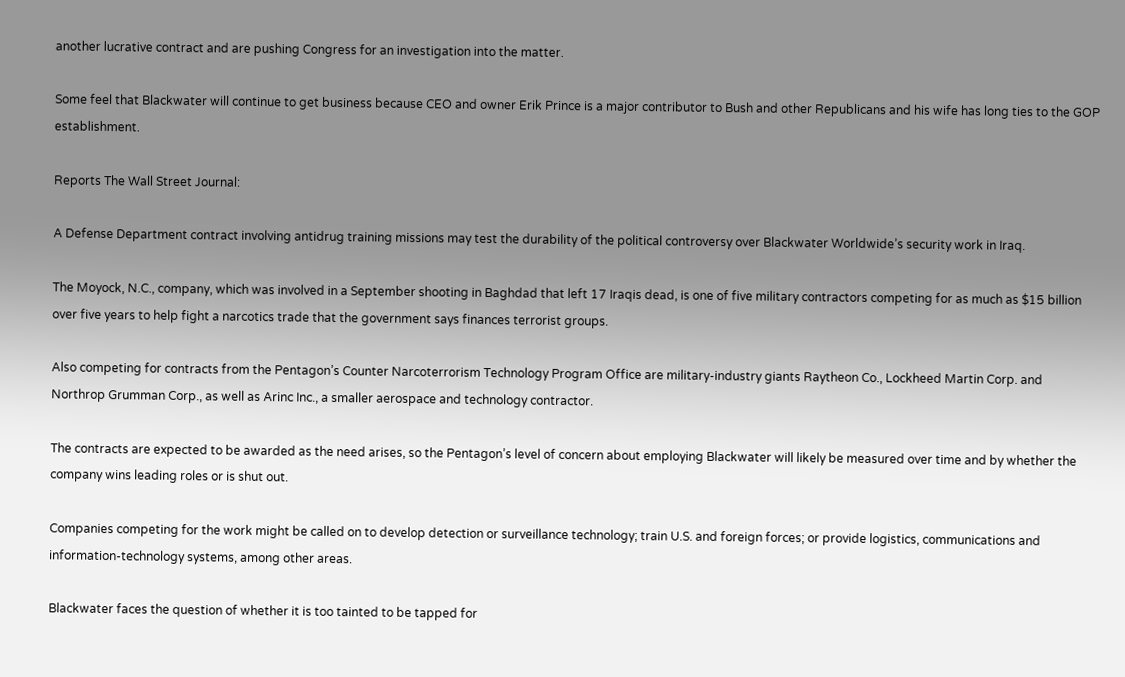another lucrative contract and are pushing Congress for an investigation into the matter.

Some feel that Blackwater will continue to get business because CEO and owner Erik Prince is a major contributor to Bush and other Republicans and his wife has long ties to the GOP establishment.

Reports The Wall Street Journal:

A Defense Department contract involving antidrug training missions may test the durability of the political controversy over Blackwater Worldwide’s security work in Iraq.

The Moyock, N.C., company, which was involved in a September shooting in Baghdad that left 17 Iraqis dead, is one of five military contractors competing for as much as $15 billion over five years to help fight a narcotics trade that the government says finances terrorist groups.

Also competing for contracts from the Pentagon’s Counter Narcoterrorism Technology Program Office are military-industry giants Raytheon Co., Lockheed Martin Corp. and Northrop Grumman Corp., as well as Arinc Inc., a smaller aerospace and technology contractor.

The contracts are expected to be awarded as the need arises, so the Pentagon’s level of concern about employing Blackwater will likely be measured over time and by whether the company wins leading roles or is shut out.

Companies competing for the work might be called on to develop detection or surveillance technology; train U.S. and foreign forces; or provide logistics, communications and information-technology systems, among other areas.

Blackwater faces the question of whether it is too tainted to be tapped for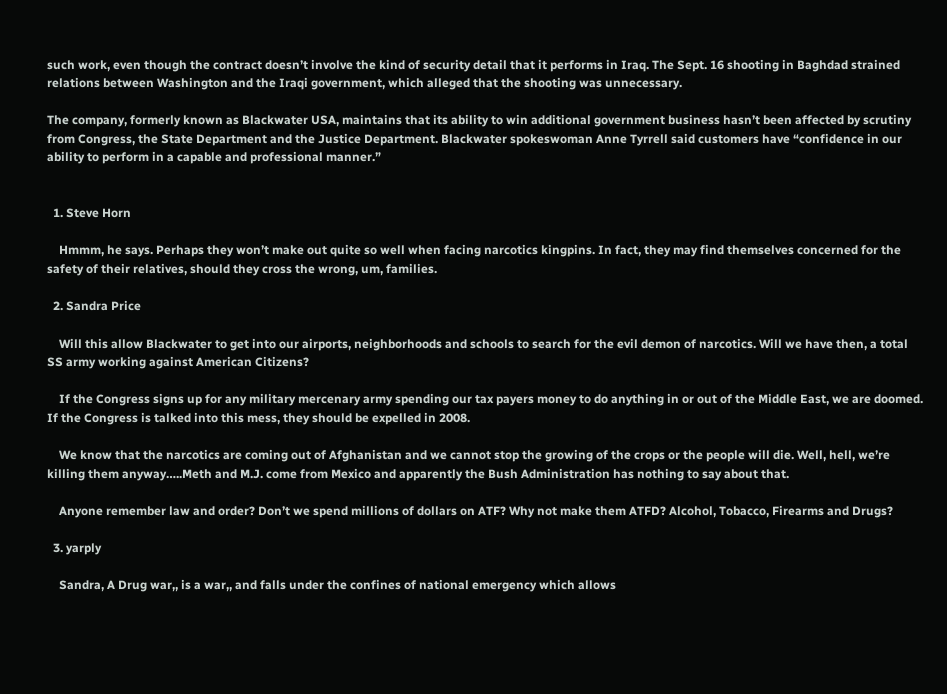such work, even though the contract doesn’t involve the kind of security detail that it performs in Iraq. The Sept. 16 shooting in Baghdad strained relations between Washington and the Iraqi government, which alleged that the shooting was unnecessary.

The company, formerly known as Blackwater USA, maintains that its ability to win additional government business hasn’t been affected by scrutiny from Congress, the State Department and the Justice Department. Blackwater spokeswoman Anne Tyrrell said customers have “confidence in our ability to perform in a capable and professional manner.”


  1. Steve Horn

    Hmmm, he says. Perhaps they won’t make out quite so well when facing narcotics kingpins. In fact, they may find themselves concerned for the safety of their relatives, should they cross the wrong, um, families.

  2. Sandra Price

    Will this allow Blackwater to get into our airports, neighborhoods and schools to search for the evil demon of narcotics. Will we have then, a total SS army working against American Citizens?

    If the Congress signs up for any military mercenary army spending our tax payers money to do anything in or out of the Middle East, we are doomed. If the Congress is talked into this mess, they should be expelled in 2008.

    We know that the narcotics are coming out of Afghanistan and we cannot stop the growing of the crops or the people will die. Well, hell, we’re killing them anyway…..Meth and M.J. come from Mexico and apparently the Bush Administration has nothing to say about that.

    Anyone remember law and order? Don’t we spend millions of dollars on ATF? Why not make them ATFD? Alcohol, Tobacco, Firearms and Drugs?

  3. yarply

    Sandra, A Drug war,, is a war,, and falls under the confines of national emergency which allows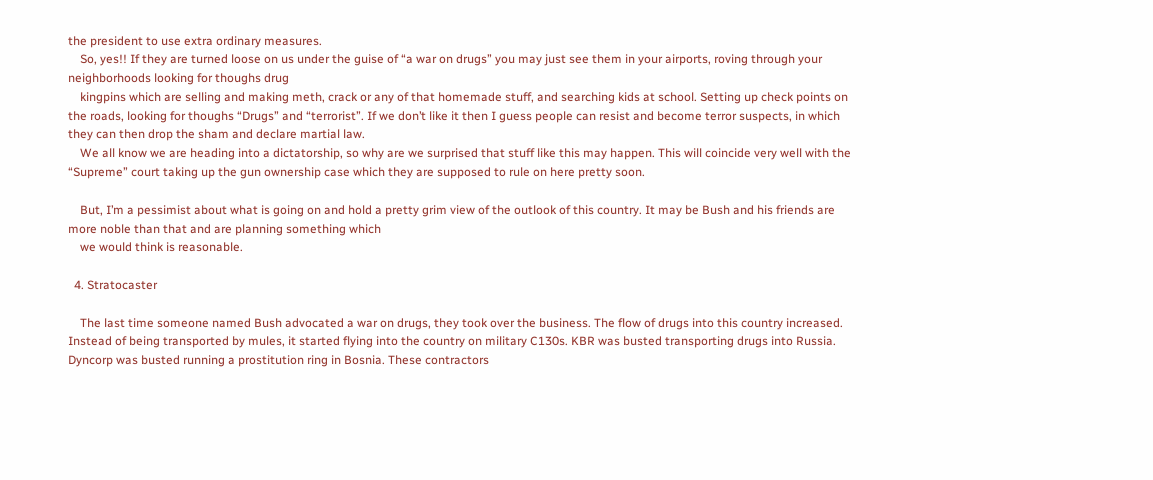the president to use extra ordinary measures.
    So, yes!! If they are turned loose on us under the guise of “a war on drugs” you may just see them in your airports, roving through your neighborhoods looking for thoughs drug
    kingpins which are selling and making meth, crack or any of that homemade stuff, and searching kids at school. Setting up check points on the roads, looking for thoughs “Drugs” and “terrorist”. If we don’t like it then I guess people can resist and become terror suspects, in which they can then drop the sham and declare martial law.
    We all know we are heading into a dictatorship, so why are we surprised that stuff like this may happen. This will coincide very well with the “Supreme” court taking up the gun ownership case which they are supposed to rule on here pretty soon.

    But, I’m a pessimist about what is going on and hold a pretty grim view of the outlook of this country. It may be Bush and his friends are more noble than that and are planning something which
    we would think is reasonable.

  4. Stratocaster

    The last time someone named Bush advocated a war on drugs, they took over the business. The flow of drugs into this country increased. Instead of being transported by mules, it started flying into the country on military C130s. KBR was busted transporting drugs into Russia. Dyncorp was busted running a prostitution ring in Bosnia. These contractors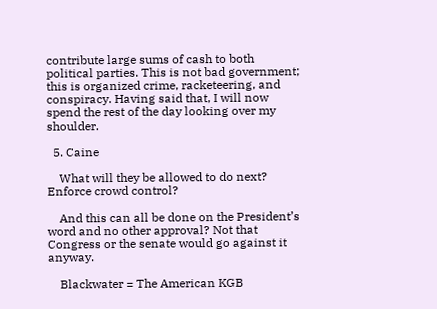contribute large sums of cash to both political parties. This is not bad government; this is organized crime, racketeering, and conspiracy. Having said that, I will now spend the rest of the day looking over my shoulder.

  5. Caine

    What will they be allowed to do next? Enforce crowd control?

    And this can all be done on the President’s word and no other approval? Not that Congress or the senate would go against it anyway.

    Blackwater = The American KGB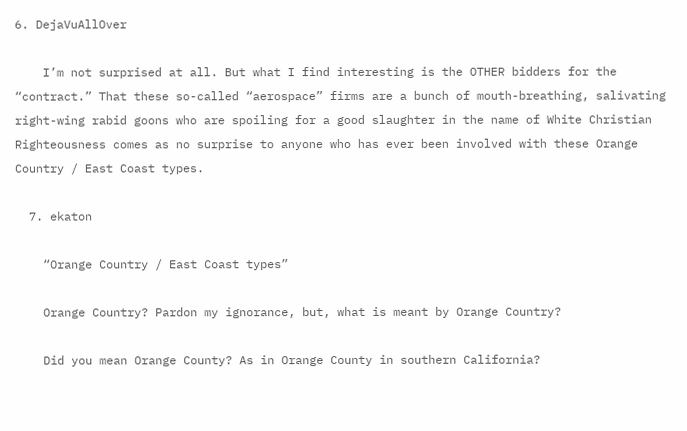6. DejaVuAllOver

    I’m not surprised at all. But what I find interesting is the OTHER bidders for the “contract.” That these so-called “aerospace” firms are a bunch of mouth-breathing, salivating right-wing rabid goons who are spoiling for a good slaughter in the name of White Christian Righteousness comes as no surprise to anyone who has ever been involved with these Orange Country / East Coast types.

  7. ekaton

    “Orange Country / East Coast types”

    Orange Country? Pardon my ignorance, but, what is meant by Orange Country?

    Did you mean Orange County? As in Orange County in southern California?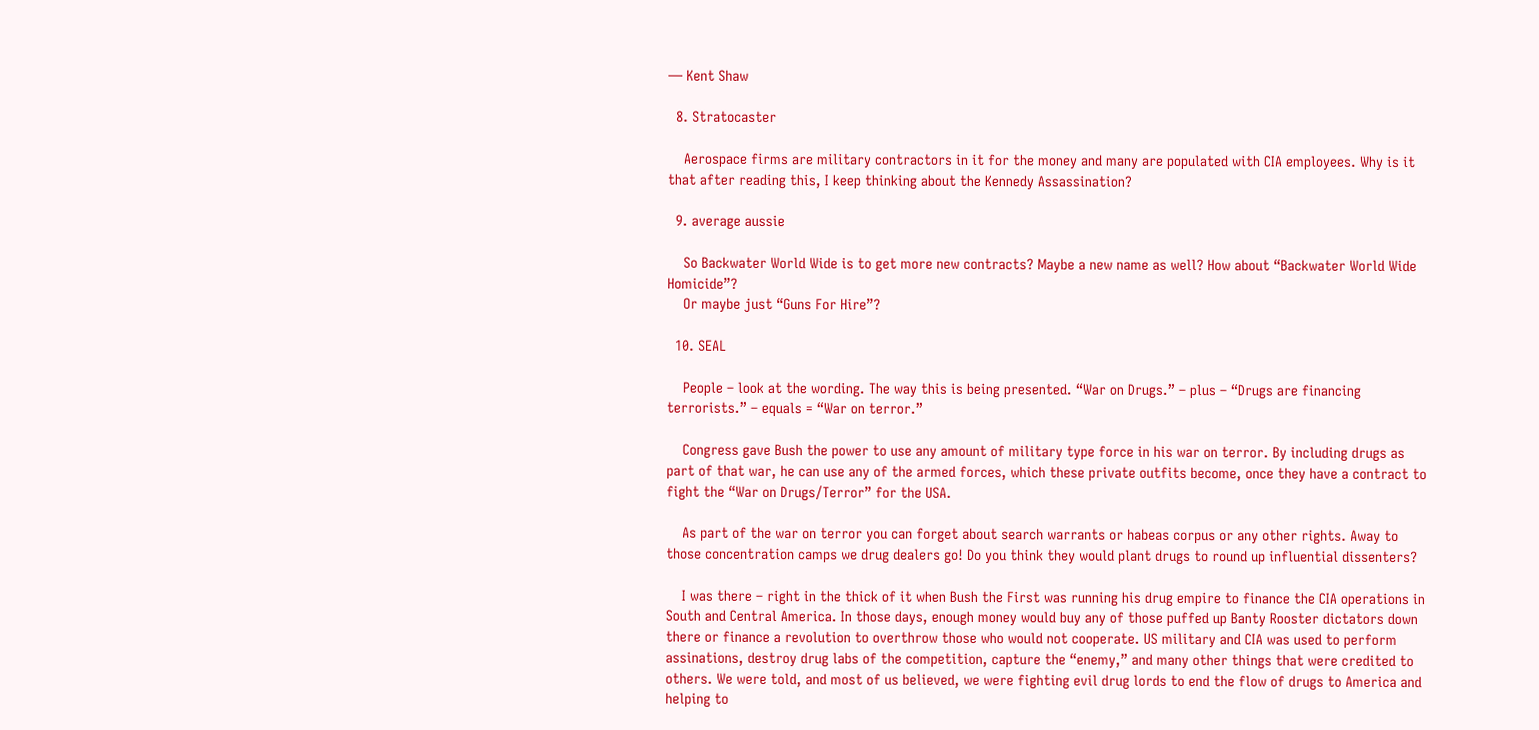— Kent Shaw

  8. Stratocaster

    Aerospace firms are military contractors in it for the money and many are populated with CIA employees. Why is it that after reading this, I keep thinking about the Kennedy Assassination?

  9. average aussie

    So Backwater World Wide is to get more new contracts? Maybe a new name as well? How about “Backwater World Wide Homicide”?
    Or maybe just “Guns For Hire”?

  10. SEAL

    People – look at the wording. The way this is being presented. “War on Drugs.” – plus – “Drugs are financing terrorists.” – equals = “War on terror.”

    Congress gave Bush the power to use any amount of military type force in his war on terror. By including drugs as part of that war, he can use any of the armed forces, which these private outfits become, once they have a contract to fight the “War on Drugs/Terror” for the USA.

    As part of the war on terror you can forget about search warrants or habeas corpus or any other rights. Away to those concentration camps we drug dealers go! Do you think they would plant drugs to round up influential dissenters?

    I was there – right in the thick of it when Bush the First was running his drug empire to finance the CIA operations in South and Central America. In those days, enough money would buy any of those puffed up Banty Rooster dictators down there or finance a revolution to overthrow those who would not cooperate. US military and CIA was used to perform assinations, destroy drug labs of the competition, capture the “enemy,” and many other things that were credited to others. We were told, and most of us believed, we were fighting evil drug lords to end the flow of drugs to America and helping to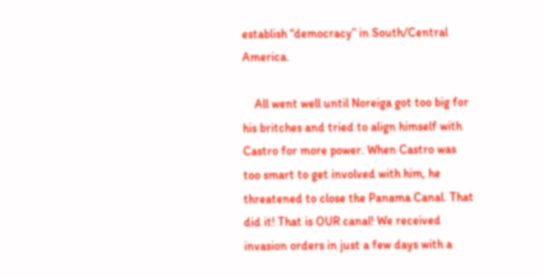establish “democracy” in South/Central America.

    All went well until Noreiga got too big for his britches and tried to align himself with Castro for more power. When Castro was too smart to get involved with him, he threatened to close the Panama Canal. That did it! That is OUR canal! We received invasion orders in just a few days with a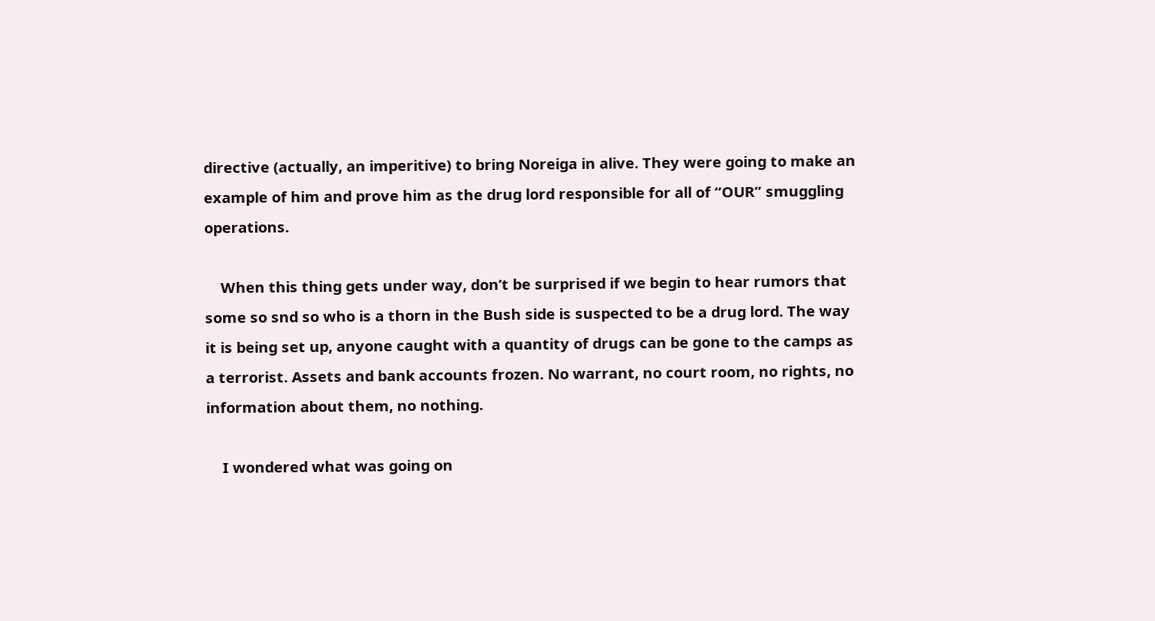directive (actually, an imperitive) to bring Noreiga in alive. They were going to make an example of him and prove him as the drug lord responsible for all of “OUR” smuggling operations.

    When this thing gets under way, don’t be surprised if we begin to hear rumors that some so snd so who is a thorn in the Bush side is suspected to be a drug lord. The way it is being set up, anyone caught with a quantity of drugs can be gone to the camps as a terrorist. Assets and bank accounts frozen. No warrant, no court room, no rights, no information about them, no nothing.

    I wondered what was going on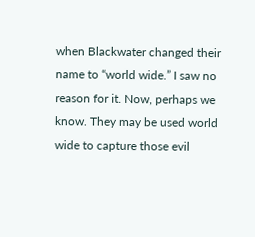when Blackwater changed their name to “world wide.” I saw no reason for it. Now, perhaps we know. They may be used world wide to capture those evil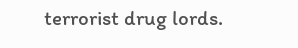terrorist drug lords.